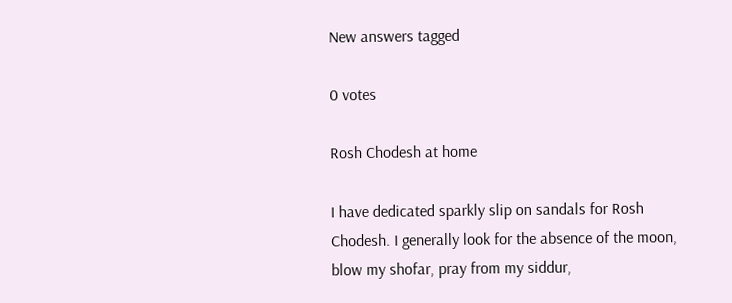New answers tagged

0 votes

Rosh Chodesh at home

I have dedicated sparkly slip on sandals for Rosh Chodesh. I generally look for the absence of the moon, blow my shofar, pray from my siddur,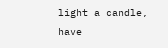light a candle, have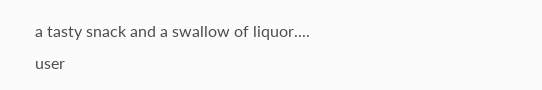a tasty snack and a swallow of liquor....
user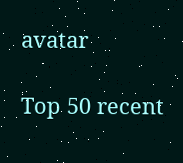avatar

Top 50 recent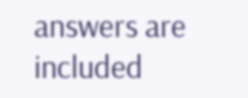answers are included